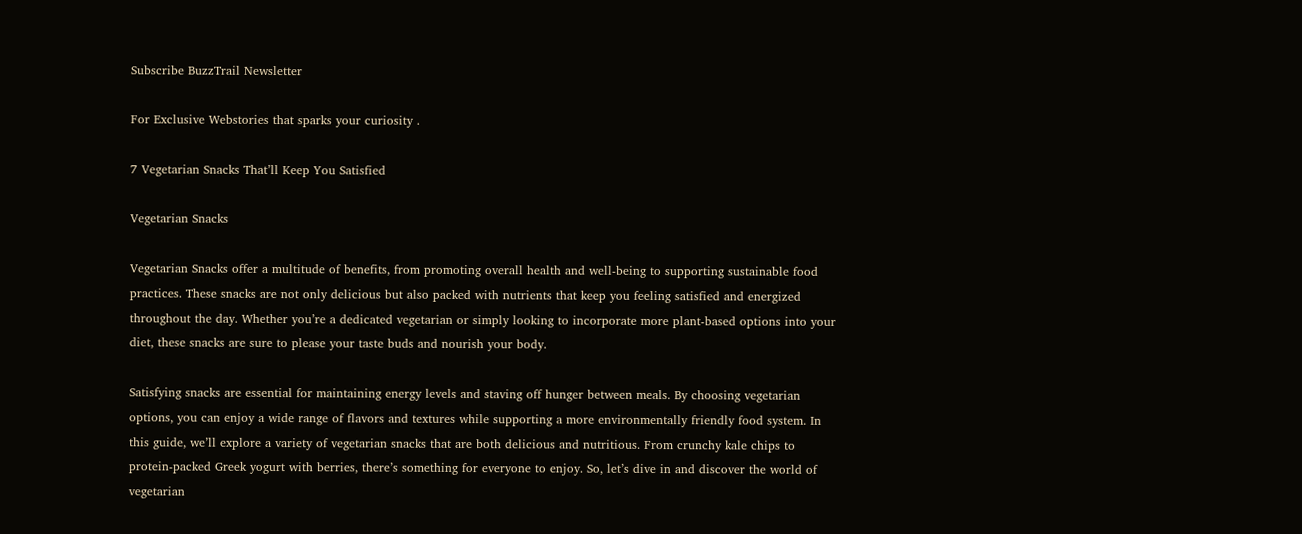Subscribe BuzzTrail Newsletter

For Exclusive Webstories that sparks your curiosity .

7 Vegetarian Snacks That’ll Keep You Satisfied

Vegetarian Snacks

Vegetarian Snacks offer a multitude of benefits, from promoting overall health and well-being to supporting sustainable food practices. These snacks are not only delicious but also packed with nutrients that keep you feeling satisfied and energized throughout the day. Whether you’re a dedicated vegetarian or simply looking to incorporate more plant-based options into your diet, these snacks are sure to please your taste buds and nourish your body.

Satisfying snacks are essential for maintaining energy levels and staving off hunger between meals. By choosing vegetarian options, you can enjoy a wide range of flavors and textures while supporting a more environmentally friendly food system. In this guide, we’ll explore a variety of vegetarian snacks that are both delicious and nutritious. From crunchy kale chips to protein-packed Greek yogurt with berries, there’s something for everyone to enjoy. So, let’s dive in and discover the world of vegetarian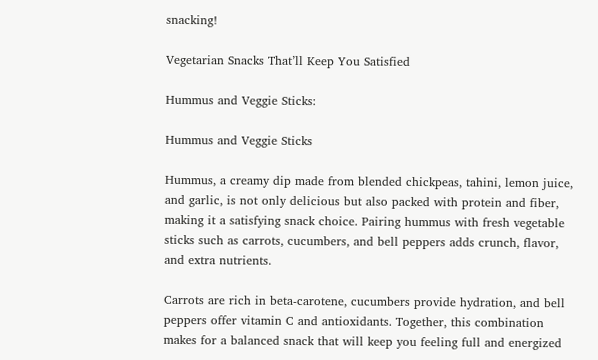snacking!

Vegetarian Snacks That’ll Keep You Satisfied

Hummus and Veggie Sticks:

Hummus and Veggie Sticks

Hummus, a creamy dip made from blended chickpeas, tahini, lemon juice, and garlic, is not only delicious but also packed with protein and fiber, making it a satisfying snack choice. Pairing hummus with fresh vegetable sticks such as carrots, cucumbers, and bell peppers adds crunch, flavor, and extra nutrients.

Carrots are rich in beta-carotene, cucumbers provide hydration, and bell peppers offer vitamin C and antioxidants. Together, this combination makes for a balanced snack that will keep you feeling full and energized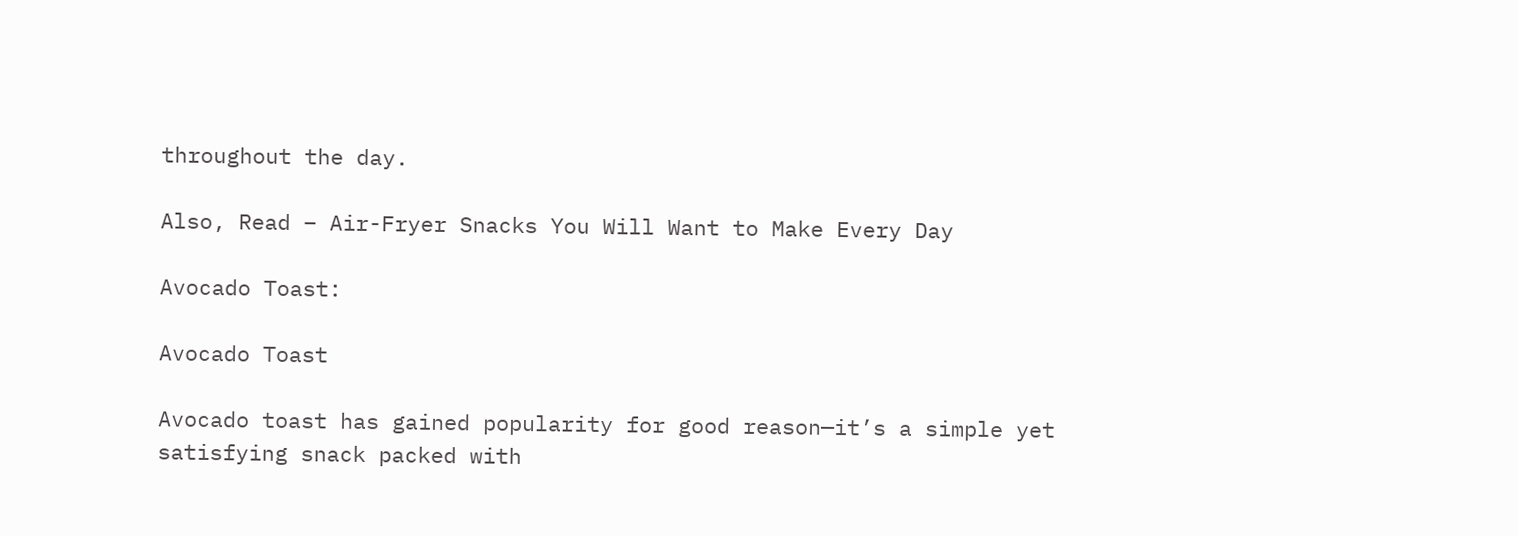throughout the day.

Also, Read – Air-Fryer Snacks You Will Want to Make Every Day

Avocado Toast:

Avocado Toast

Avocado toast has gained popularity for good reason—it’s a simple yet satisfying snack packed with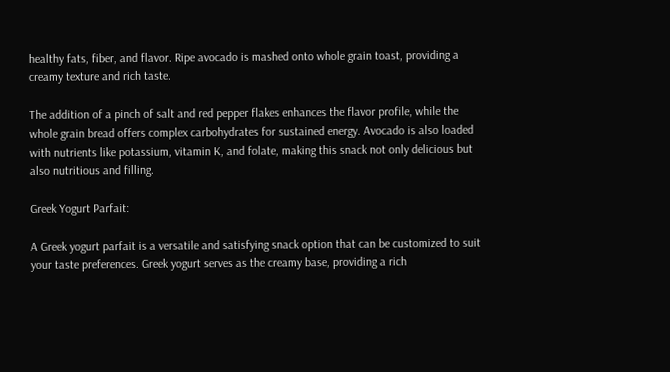healthy fats, fiber, and flavor. Ripe avocado is mashed onto whole grain toast, providing a creamy texture and rich taste.

The addition of a pinch of salt and red pepper flakes enhances the flavor profile, while the whole grain bread offers complex carbohydrates for sustained energy. Avocado is also loaded with nutrients like potassium, vitamin K, and folate, making this snack not only delicious but also nutritious and filling.

Greek Yogurt Parfait:

A Greek yogurt parfait is a versatile and satisfying snack option that can be customized to suit your taste preferences. Greek yogurt serves as the creamy base, providing a rich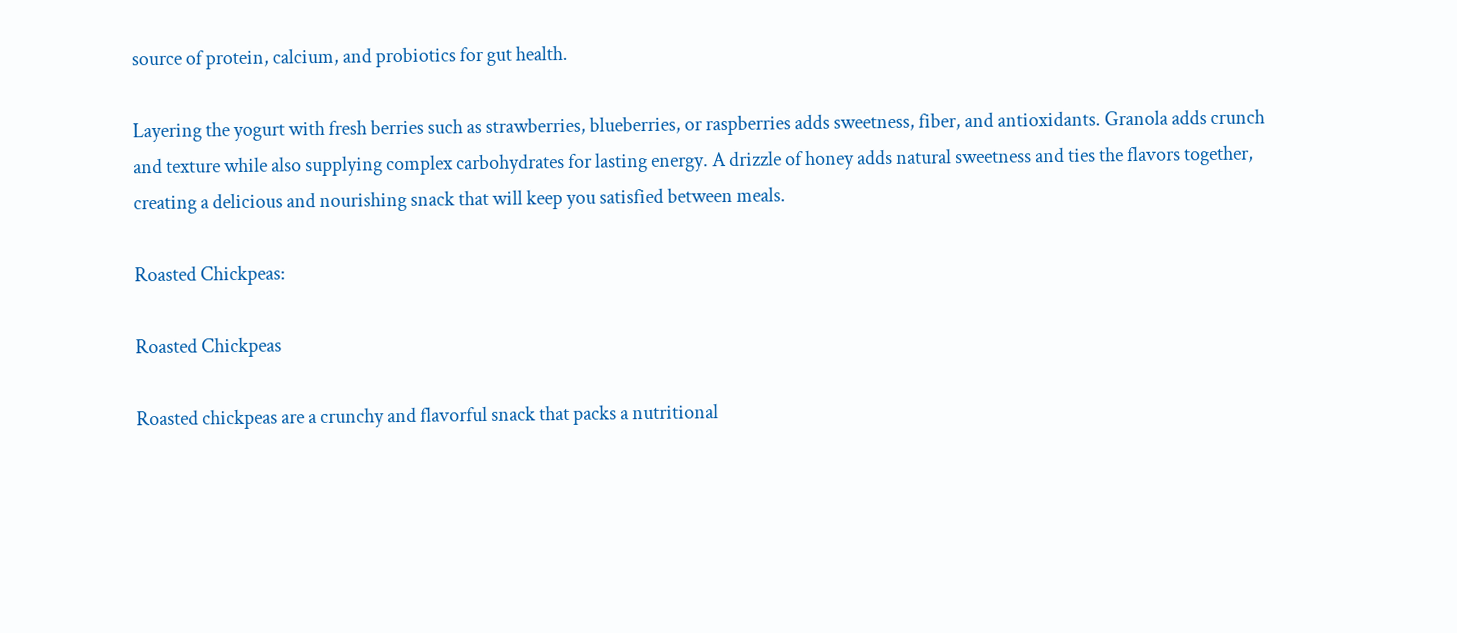source of protein, calcium, and probiotics for gut health.

Layering the yogurt with fresh berries such as strawberries, blueberries, or raspberries adds sweetness, fiber, and antioxidants. Granola adds crunch and texture while also supplying complex carbohydrates for lasting energy. A drizzle of honey adds natural sweetness and ties the flavors together, creating a delicious and nourishing snack that will keep you satisfied between meals.

Roasted Chickpeas:

Roasted Chickpeas

Roasted chickpeas are a crunchy and flavorful snack that packs a nutritional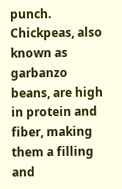punch. Chickpeas, also known as garbanzo beans, are high in protein and fiber, making them a filling and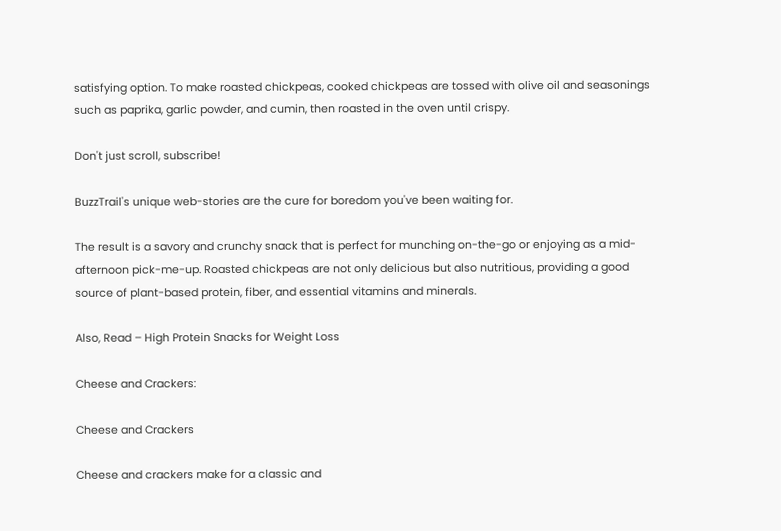satisfying option. To make roasted chickpeas, cooked chickpeas are tossed with olive oil and seasonings such as paprika, garlic powder, and cumin, then roasted in the oven until crispy.

Don't just scroll, subscribe!

BuzzTrail's unique web-stories are the cure for boredom you've been waiting for.

The result is a savory and crunchy snack that is perfect for munching on-the-go or enjoying as a mid-afternoon pick-me-up. Roasted chickpeas are not only delicious but also nutritious, providing a good source of plant-based protein, fiber, and essential vitamins and minerals.

Also, Read – High Protein Snacks for Weight Loss

Cheese and Crackers:

Cheese and Crackers

Cheese and crackers make for a classic and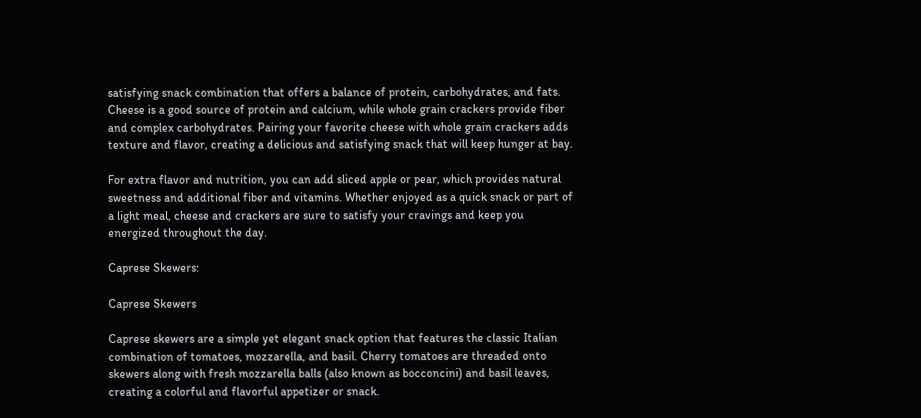satisfying snack combination that offers a balance of protein, carbohydrates, and fats. Cheese is a good source of protein and calcium, while whole grain crackers provide fiber and complex carbohydrates. Pairing your favorite cheese with whole grain crackers adds texture and flavor, creating a delicious and satisfying snack that will keep hunger at bay.

For extra flavor and nutrition, you can add sliced apple or pear, which provides natural sweetness and additional fiber and vitamins. Whether enjoyed as a quick snack or part of a light meal, cheese and crackers are sure to satisfy your cravings and keep you energized throughout the day.

Caprese Skewers:

Caprese Skewers

Caprese skewers are a simple yet elegant snack option that features the classic Italian combination of tomatoes, mozzarella, and basil. Cherry tomatoes are threaded onto skewers along with fresh mozzarella balls (also known as bocconcini) and basil leaves, creating a colorful and flavorful appetizer or snack.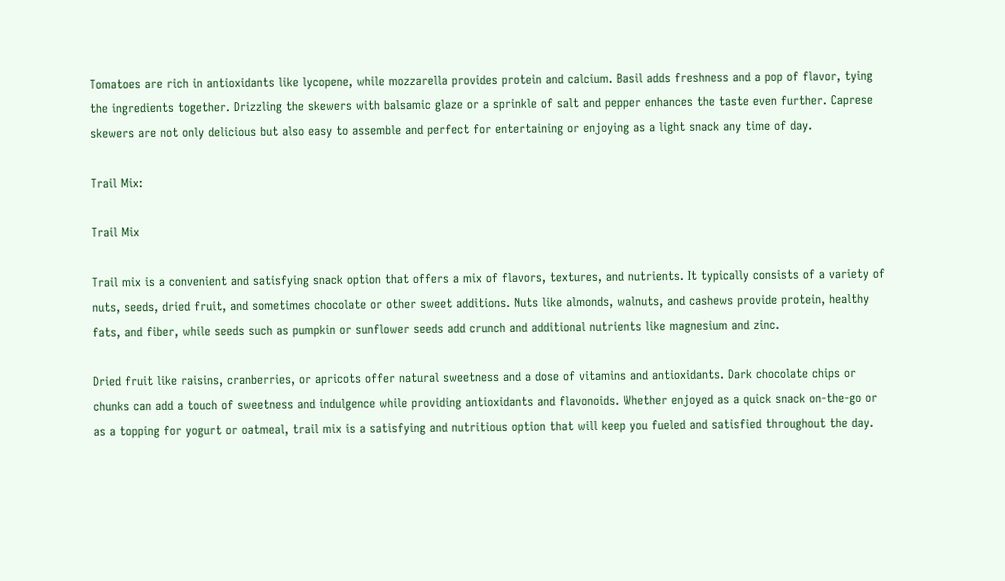Tomatoes are rich in antioxidants like lycopene, while mozzarella provides protein and calcium. Basil adds freshness and a pop of flavor, tying the ingredients together. Drizzling the skewers with balsamic glaze or a sprinkle of salt and pepper enhances the taste even further. Caprese skewers are not only delicious but also easy to assemble and perfect for entertaining or enjoying as a light snack any time of day.

Trail Mix:

Trail Mix

Trail mix is a convenient and satisfying snack option that offers a mix of flavors, textures, and nutrients. It typically consists of a variety of nuts, seeds, dried fruit, and sometimes chocolate or other sweet additions. Nuts like almonds, walnuts, and cashews provide protein, healthy fats, and fiber, while seeds such as pumpkin or sunflower seeds add crunch and additional nutrients like magnesium and zinc.

Dried fruit like raisins, cranberries, or apricots offer natural sweetness and a dose of vitamins and antioxidants. Dark chocolate chips or chunks can add a touch of sweetness and indulgence while providing antioxidants and flavonoids. Whether enjoyed as a quick snack on-the-go or as a topping for yogurt or oatmeal, trail mix is a satisfying and nutritious option that will keep you fueled and satisfied throughout the day.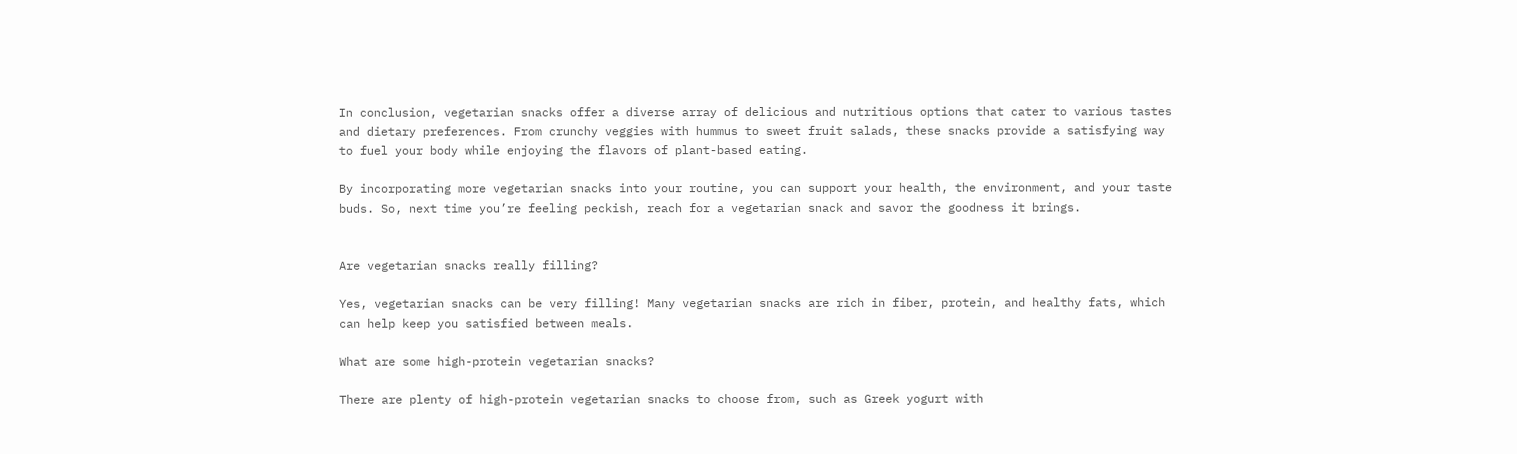In conclusion, vegetarian snacks offer a diverse array of delicious and nutritious options that cater to various tastes and dietary preferences. From crunchy veggies with hummus to sweet fruit salads, these snacks provide a satisfying way to fuel your body while enjoying the flavors of plant-based eating.

By incorporating more vegetarian snacks into your routine, you can support your health, the environment, and your taste buds. So, next time you’re feeling peckish, reach for a vegetarian snack and savor the goodness it brings.


Are vegetarian snacks really filling?

Yes, vegetarian snacks can be very filling! Many vegetarian snacks are rich in fiber, protein, and healthy fats, which can help keep you satisfied between meals.

What are some high-protein vegetarian snacks?

There are plenty of high-protein vegetarian snacks to choose from, such as Greek yogurt with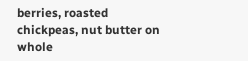berries, roasted chickpeas, nut butter on whole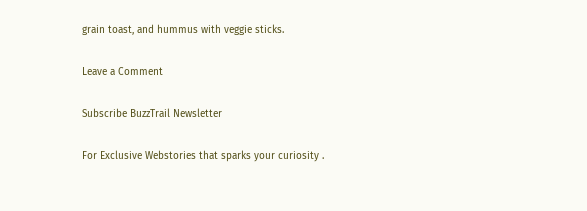grain toast, and hummus with veggie sticks.

Leave a Comment

Subscribe BuzzTrail Newsletter

For Exclusive Webstories that sparks your curiosity .